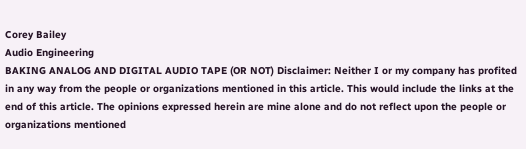Corey Bailey
Audio Engineering
BAKING ANALOG AND DIGITAL AUDIO TAPE (OR NOT) Disclaimer: Neither I or my company has profited in any way from the people or organizations mentioned in this article. This would include the links at the end of this article. The opinions expressed herein are mine alone and do not reflect upon the people or organizations mentioned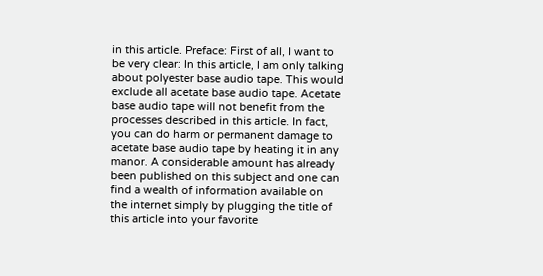in this article. Preface: First of all, I want to be very clear: In this article, I am only talking about polyester base audio tape. This would exclude all acetate base audio tape. Acetate base audio tape will not benefit from the processes described in this article. In fact, you can do harm or permanent damage to acetate base audio tape by heating it in any manor. A considerable amount has already been published on this subject and one can find a wealth of information available on the internet simply by plugging the title of this article into your favorite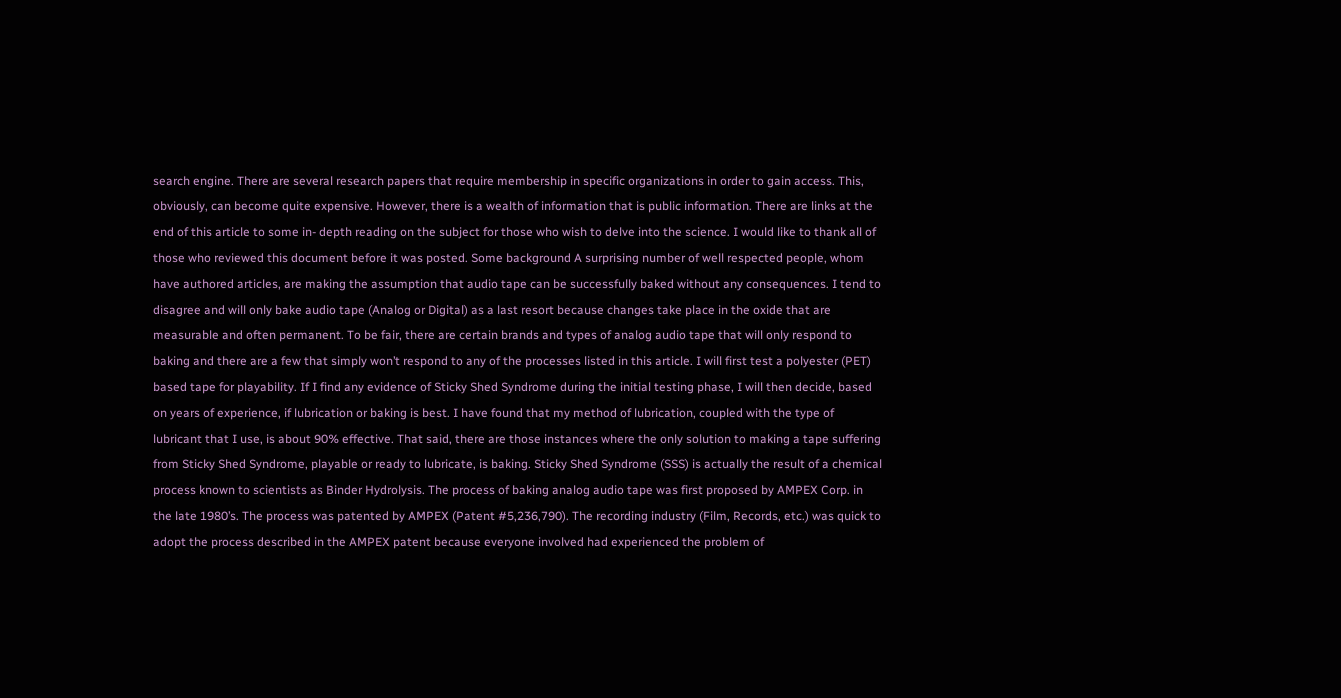search engine. There are several research papers that require membership in specific organizations in order to gain access. This, obviously, can become quite expensive. However, there is a wealth of information that is public information. There are links at the end of this article to some in- depth reading on the subject for those who wish to delve into the science. I would like to thank all of those who reviewed this document before it was posted. Some background A surprising number of well respected people, whom have authored articles, are making the assumption that audio tape can be successfully baked without any consequences. I tend to disagree and will only bake audio tape (Analog or Digital) as a last resort because changes take place in the oxide that are measurable and often permanent. To be fair, there are certain brands and types of analog audio tape that will only respond to baking and there are a few that simply won’t respond to any of the processes listed in this article. I will first test a polyester (PET) based tape for playability. If I find any evidence of Sticky Shed Syndrome during the initial testing phase, I will then decide, based on years of experience, if lubrication or baking is best. I have found that my method of lubrication, coupled with the type of lubricant that I use, is about 90% effective. That said, there are those instances where the only solution to making a tape suffering from Sticky Shed Syndrome, playable or ready to lubricate, is baking. Sticky Shed Syndrome (SSS) is actually the result of a chemical process known to scientists as Binder Hydrolysis. The process of baking analog audio tape was first proposed by AMPEX Corp. in the late 1980’s. The process was patented by AMPEX (Patent #5,236,790). The recording industry (Film, Records, etc.) was quick to adopt the process described in the AMPEX patent because everyone involved had experienced the problem of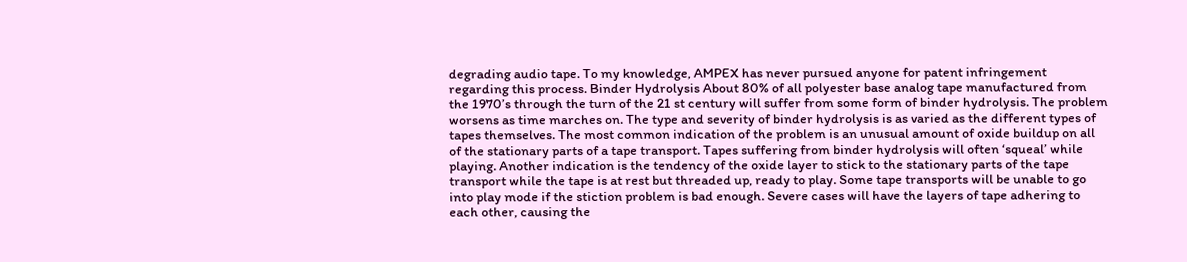degrading audio tape. To my knowledge, AMPEX has never pursued anyone for patent infringement regarding this process. Binder Hydrolysis About 80% of all polyester base analog tape manufactured from the 1970’s through the turn of the 21 st century will suffer from some form of binder hydrolysis. The problem worsens as time marches on. The type and severity of binder hydrolysis is as varied as the different types of tapes themselves. The most common indication of the problem is an unusual amount of oxide buildup on all of the stationary parts of a tape transport. Tapes suffering from binder hydrolysis will often ‘squeal’ while playing. Another indication is the tendency of the oxide layer to stick to the stationary parts of the tape transport while the tape is at rest but threaded up, ready to play. Some tape transports will be unable to go into play mode if the stiction problem is bad enough. Severe cases will have the layers of tape adhering to each other, causing the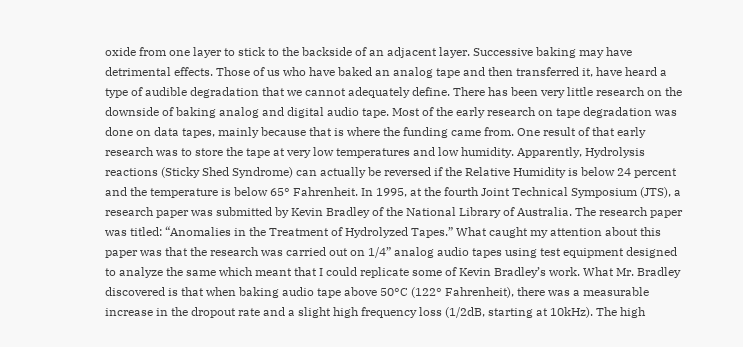oxide from one layer to stick to the backside of an adjacent layer. Successive baking may have detrimental effects. Those of us who have baked an analog tape and then transferred it, have heard a type of audible degradation that we cannot adequately define. There has been very little research on the downside of baking analog and digital audio tape. Most of the early research on tape degradation was done on data tapes, mainly because that is where the funding came from. One result of that early research was to store the tape at very low temperatures and low humidity. Apparently, Hydrolysis reactions (Sticky Shed Syndrome) can actually be reversed if the Relative Humidity is below 24 percent and the temperature is below 65° Fahrenheit. In 1995, at the fourth Joint Technical Symposium (JTS), a research paper was submitted by Kevin Bradley of the National Library of Australia. The research paper was titled: “Anomalies in the Treatment of Hydrolyzed Tapes.” What caught my attention about this paper was that the research was carried out on 1/4” analog audio tapes using test equipment designed to analyze the same which meant that I could replicate some of Kevin Bradley’s work. What Mr. Bradley discovered is that when baking audio tape above 50°C (122° Fahrenheit), there was a measurable increase in the dropout rate and a slight high frequency loss (1/2dB, starting at 10kHz). The high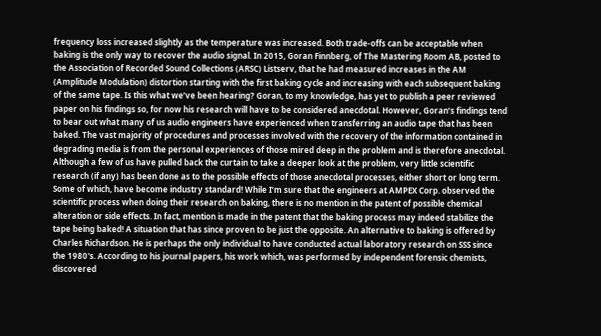frequency loss increased slightly as the temperature was increased. Both trade-offs can be acceptable when baking is the only way to recover the audio signal. In 2015, Goran Finnberg, of The Mastering Room AB, posted to the Association of Recorded Sound Collections (ARSC) Listserv, that he had measured increases in the AM (Amplitude Modulation) distortion starting with the first baking cycle and increasing with each subsequent baking of the same tape. Is this what we’ve been hearing? Goran, to my knowledge, has yet to publish a peer reviewed paper on his findings so, for now his research will have to be considered anecdotal. However, Goran’s findings tend to bear out what many of us audio engineers have experienced when transferring an audio tape that has been baked. The vast majority of procedures and processes involved with the recovery of the information contained in degrading media is from the personal experiences of those mired deep in the problem and is therefore anecdotal. Although a few of us have pulled back the curtain to take a deeper look at the problem, very little scientific research (if any) has been done as to the possible effects of those anecdotal processes, either short or long term. Some of which, have become industry standard! While I’m sure that the engineers at AMPEX Corp. observed the scientific process when doing their research on baking, there is no mention in the patent of possible chemical alteration or side effects. In fact, mention is made in the patent that the baking process may indeed stabilize the tape being baked! A situation that has since proven to be just the opposite. An alternative to baking is offered by Charles Richardson. He is perhaps the only individual to have conducted actual laboratory research on SSS since the 1980's. According to his journal papers, his work which, was performed by independent forensic chemists, discovered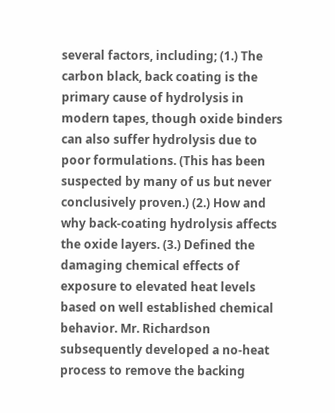several factors, including; (1.) The carbon black, back coating is the primary cause of hydrolysis in modern tapes, though oxide binders can also suffer hydrolysis due to poor formulations. (This has been suspected by many of us but never conclusively proven.) (2.) How and why back-coating hydrolysis affects the oxide layers. (3.) Defined the damaging chemical effects of exposure to elevated heat levels based on well established chemical behavior. Mr. Richardson subsequently developed a no-heat process to remove the backing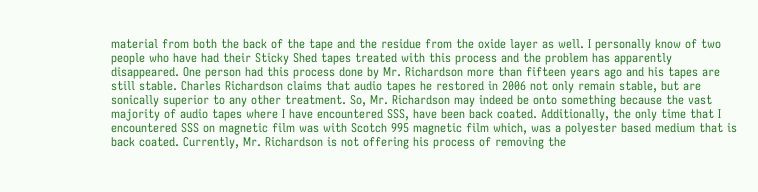material from both the back of the tape and the residue from the oxide layer as well. I personally know of two people who have had their Sticky Shed tapes treated with this process and the problem has apparently disappeared. One person had this process done by Mr. Richardson more than fifteen years ago and his tapes are still stable. Charles Richardson claims that audio tapes he restored in 2006 not only remain stable, but are sonically superior to any other treatment. So, Mr. Richardson may indeed be onto something because the vast majority of audio tapes where I have encountered SSS, have been back coated. Additionally, the only time that I encountered SSS on magnetic film was with Scotch 995 magnetic film which, was a polyester based medium that is back coated. Currently, Mr. Richardson is not offering his process of removing the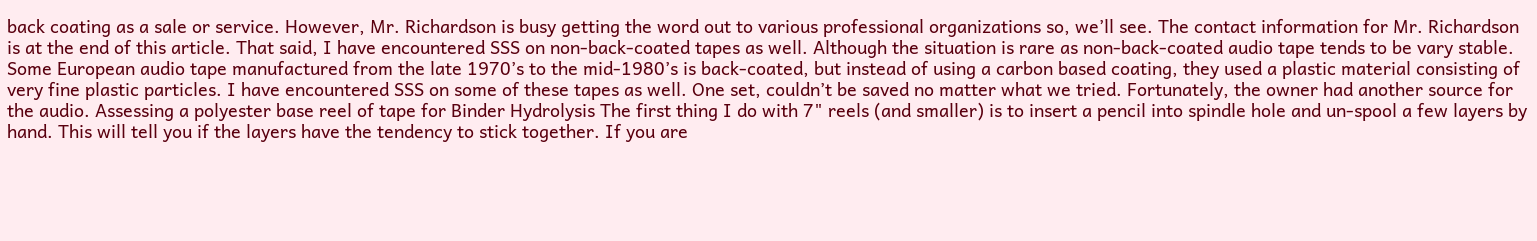back coating as a sale or service. However, Mr. Richardson is busy getting the word out to various professional organizations so, we’ll see. The contact information for Mr. Richardson is at the end of this article. That said, I have encountered SSS on non-back-coated tapes as well. Although the situation is rare as non-back-coated audio tape tends to be vary stable. Some European audio tape manufactured from the late 1970’s to the mid-1980’s is back-coated, but instead of using a carbon based coating, they used a plastic material consisting of very fine plastic particles. I have encountered SSS on some of these tapes as well. One set, couldn’t be saved no matter what we tried. Fortunately, the owner had another source for the audio. Assessing a polyester base reel of tape for Binder Hydrolysis The first thing I do with 7" reels (and smaller) is to insert a pencil into spindle hole and un-spool a few layers by hand. This will tell you if the layers have the tendency to stick together. If you are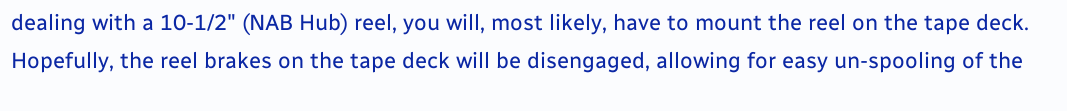dealing with a 10-1/2" (NAB Hub) reel, you will, most likely, have to mount the reel on the tape deck. Hopefully, the reel brakes on the tape deck will be disengaged, allowing for easy un-spooling of the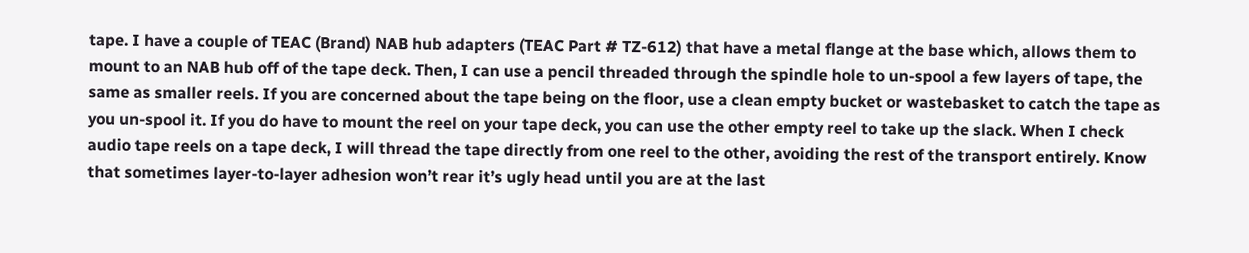tape. I have a couple of TEAC (Brand) NAB hub adapters (TEAC Part # TZ-612) that have a metal flange at the base which, allows them to mount to an NAB hub off of the tape deck. Then, I can use a pencil threaded through the spindle hole to un-spool a few layers of tape, the same as smaller reels. If you are concerned about the tape being on the floor, use a clean empty bucket or wastebasket to catch the tape as you un-spool it. If you do have to mount the reel on your tape deck, you can use the other empty reel to take up the slack. When I check audio tape reels on a tape deck, I will thread the tape directly from one reel to the other, avoiding the rest of the transport entirely. Know that sometimes layer-to-layer adhesion won’t rear it’s ugly head until you are at the last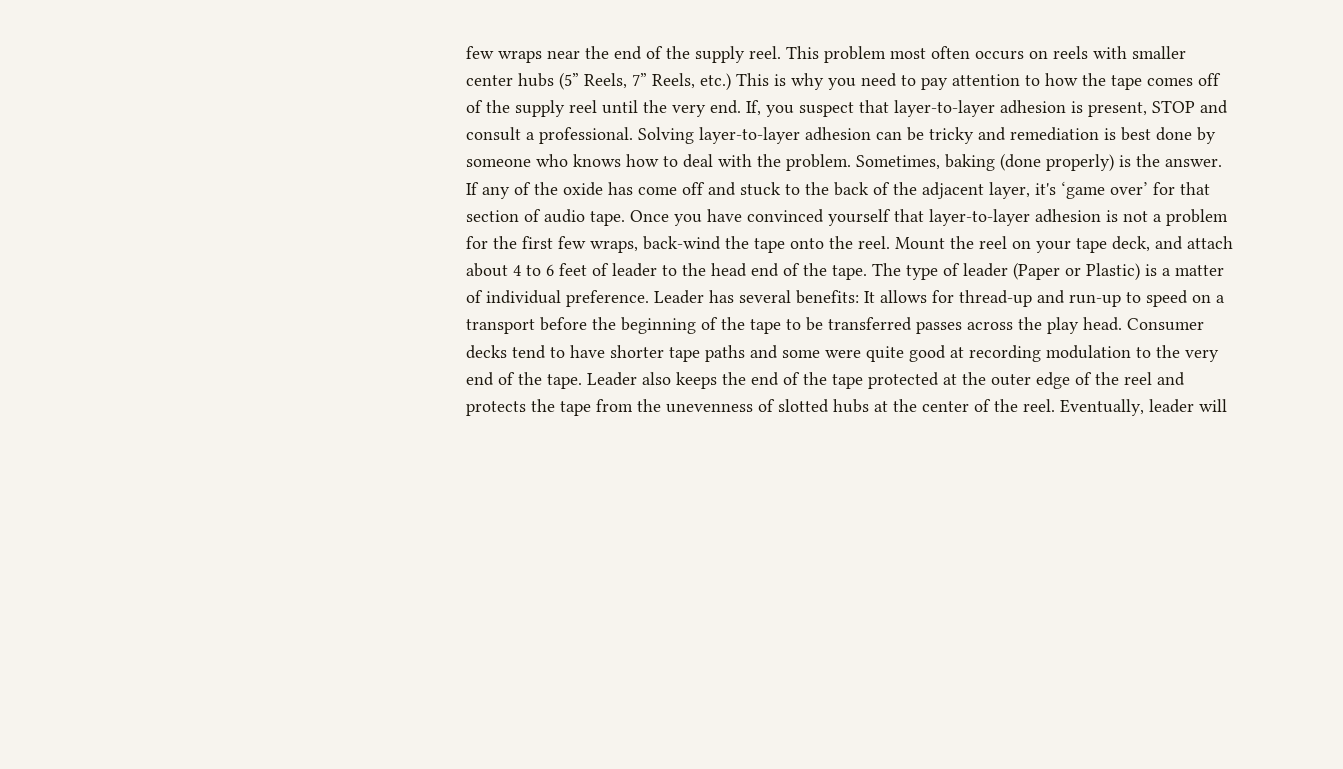few wraps near the end of the supply reel. This problem most often occurs on reels with smaller center hubs (5” Reels, 7” Reels, etc.) This is why you need to pay attention to how the tape comes off of the supply reel until the very end. If, you suspect that layer-to-layer adhesion is present, STOP and consult a professional. Solving layer-to-layer adhesion can be tricky and remediation is best done by someone who knows how to deal with the problem. Sometimes, baking (done properly) is the answer. If any of the oxide has come off and stuck to the back of the adjacent layer, it's ‘game over’ for that section of audio tape. Once you have convinced yourself that layer-to-layer adhesion is not a problem for the first few wraps, back-wind the tape onto the reel. Mount the reel on your tape deck, and attach about 4 to 6 feet of leader to the head end of the tape. The type of leader (Paper or Plastic) is a matter of individual preference. Leader has several benefits: It allows for thread-up and run-up to speed on a transport before the beginning of the tape to be transferred passes across the play head. Consumer decks tend to have shorter tape paths and some were quite good at recording modulation to the very end of the tape. Leader also keeps the end of the tape protected at the outer edge of the reel and protects the tape from the unevenness of slotted hubs at the center of the reel. Eventually, leader will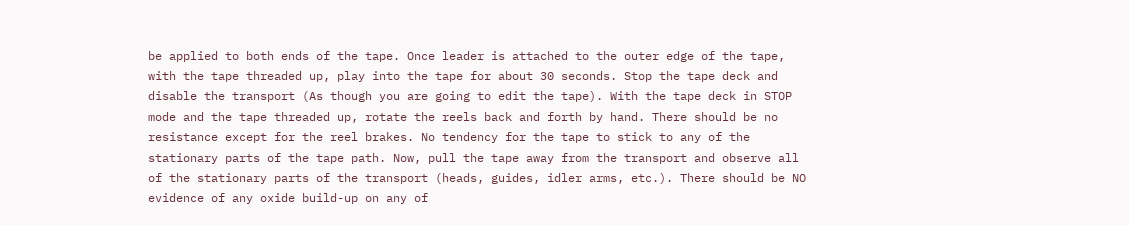be applied to both ends of the tape. Once leader is attached to the outer edge of the tape, with the tape threaded up, play into the tape for about 30 seconds. Stop the tape deck and disable the transport (As though you are going to edit the tape). With the tape deck in STOP mode and the tape threaded up, rotate the reels back and forth by hand. There should be no resistance except for the reel brakes. No tendency for the tape to stick to any of the stationary parts of the tape path. Now, pull the tape away from the transport and observe all of the stationary parts of the transport (heads, guides, idler arms, etc.). There should be NO evidence of any oxide build-up on any of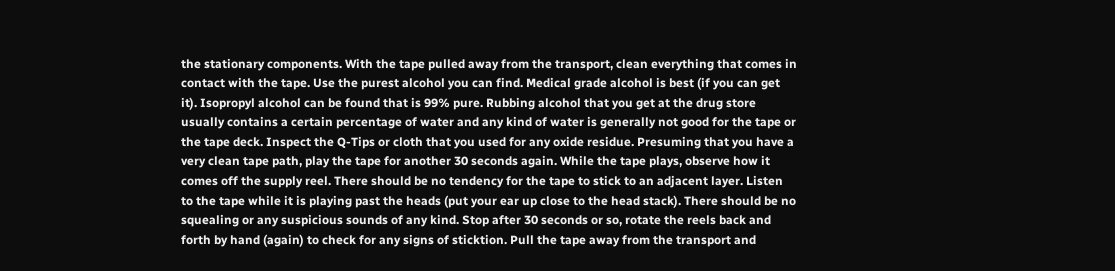the stationary components. With the tape pulled away from the transport, clean everything that comes in contact with the tape. Use the purest alcohol you can find. Medical grade alcohol is best (if you can get it). Isopropyl alcohol can be found that is 99% pure. Rubbing alcohol that you get at the drug store usually contains a certain percentage of water and any kind of water is generally not good for the tape or the tape deck. Inspect the Q-Tips or cloth that you used for any oxide residue. Presuming that you have a very clean tape path, play the tape for another 30 seconds again. While the tape plays, observe how it comes off the supply reel. There should be no tendency for the tape to stick to an adjacent layer. Listen to the tape while it is playing past the heads (put your ear up close to the head stack). There should be no squealing or any suspicious sounds of any kind. Stop after 30 seconds or so, rotate the reels back and forth by hand (again) to check for any signs of sticktion. Pull the tape away from the transport and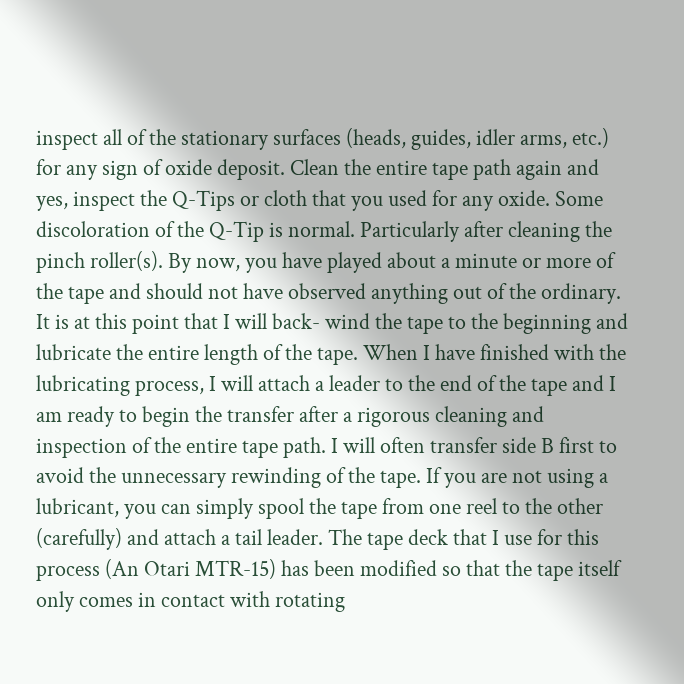inspect all of the stationary surfaces (heads, guides, idler arms, etc.) for any sign of oxide deposit. Clean the entire tape path again and yes, inspect the Q-Tips or cloth that you used for any oxide. Some discoloration of the Q-Tip is normal. Particularly after cleaning the pinch roller(s). By now, you have played about a minute or more of the tape and should not have observed anything out of the ordinary. It is at this point that I will back- wind the tape to the beginning and lubricate the entire length of the tape. When I have finished with the lubricating process, I will attach a leader to the end of the tape and I am ready to begin the transfer after a rigorous cleaning and inspection of the entire tape path. I will often transfer side B first to avoid the unnecessary rewinding of the tape. If you are not using a lubricant, you can simply spool the tape from one reel to the other (carefully) and attach a tail leader. The tape deck that I use for this process (An Otari MTR-15) has been modified so that the tape itself only comes in contact with rotating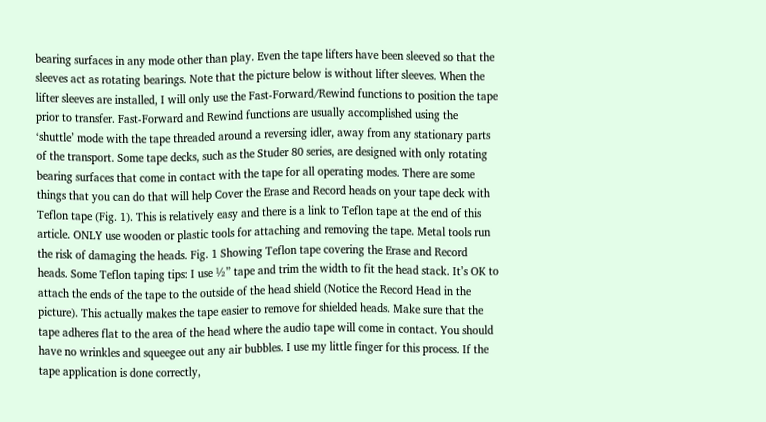bearing surfaces in any mode other than play. Even the tape lifters have been sleeved so that the sleeves act as rotating bearings. Note that the picture below is without lifter sleeves. When the lifter sleeves are installed, I will only use the Fast-Forward/Rewind functions to position the tape prior to transfer. Fast-Forward and Rewind functions are usually accomplished using the ‘shuttle’ mode with the tape threaded around a reversing idler, away from any stationary parts of the transport. Some tape decks, such as the Studer 80 series, are designed with only rotating bearing surfaces that come in contact with the tape for all operating modes. There are some things that you can do that will help Cover the Erase and Record heads on your tape deck with Teflon tape (Fig. 1). This is relatively easy and there is a link to Teflon tape at the end of this article. ONLY use wooden or plastic tools for attaching and removing the tape. Metal tools run the risk of damaging the heads. Fig. 1 Showing Teflon tape covering the Erase and Record heads. Some Teflon taping tips: I use ½” tape and trim the width to fit the head stack. It’s OK to attach the ends of the tape to the outside of the head shield (Notice the Record Head in the picture). This actually makes the tape easier to remove for shielded heads. Make sure that the tape adheres flat to the area of the head where the audio tape will come in contact. You should have no wrinkles and squeegee out any air bubbles. I use my little finger for this process. If the tape application is done correctly,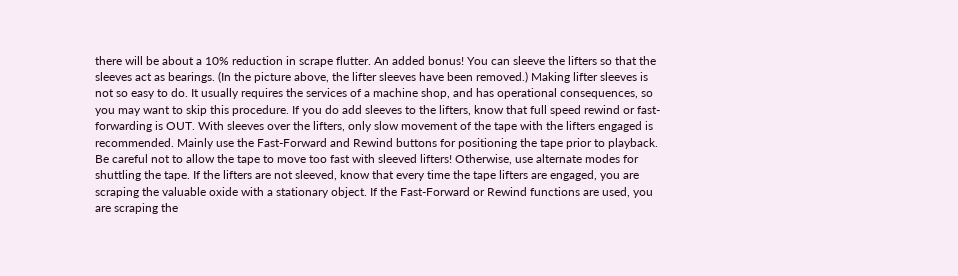there will be about a 10% reduction in scrape flutter. An added bonus! You can sleeve the lifters so that the sleeves act as bearings. (In the picture above, the lifter sleeves have been removed.) Making lifter sleeves is not so easy to do. It usually requires the services of a machine shop, and has operational consequences, so you may want to skip this procedure. If you do add sleeves to the lifters, know that full speed rewind or fast-forwarding is OUT. With sleeves over the lifters, only slow movement of the tape with the lifters engaged is recommended. Mainly use the Fast-Forward and Rewind buttons for positioning the tape prior to playback. Be careful not to allow the tape to move too fast with sleeved lifters! Otherwise, use alternate modes for shuttling the tape. If the lifters are not sleeved, know that every time the tape lifters are engaged, you are scraping the valuable oxide with a stationary object. If the Fast-Forward or Rewind functions are used, you are scraping the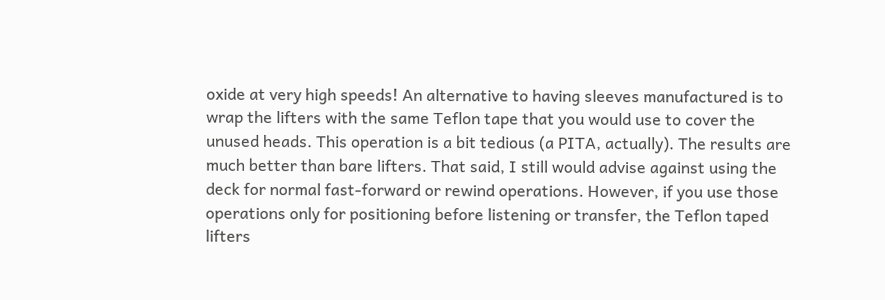oxide at very high speeds! An alternative to having sleeves manufactured is to wrap the lifters with the same Teflon tape that you would use to cover the unused heads. This operation is a bit tedious (a PITA, actually). The results are much better than bare lifters. That said, I still would advise against using the deck for normal fast-forward or rewind operations. However, if you use those operations only for positioning before listening or transfer, the Teflon taped lifters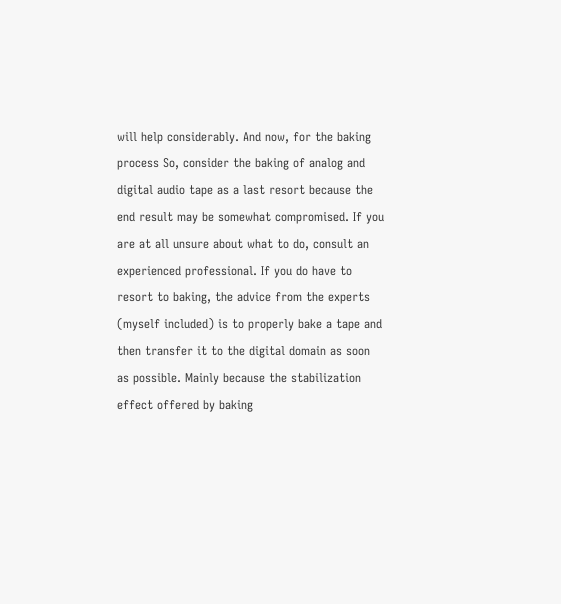will help considerably. And now, for the baking process So, consider the baking of analog and digital audio tape as a last resort because the end result may be somewhat compromised. If you are at all unsure about what to do, consult an experienced professional. If you do have to resort to baking, the advice from the experts (myself included) is to properly bake a tape and then transfer it to the digital domain as soon as possible. Mainly because the stabilization effect offered by baking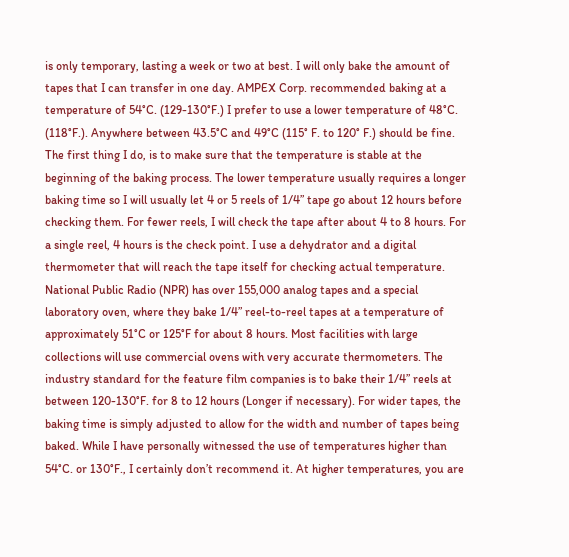is only temporary, lasting a week or two at best. I will only bake the amount of tapes that I can transfer in one day. AMPEX Corp. recommended baking at a temperature of 54°C. (129-130°F.) I prefer to use a lower temperature of 48°C. (118°F.). Anywhere between 43.5°C and 49°C (115° F. to 120° F.) should be fine. The first thing I do, is to make sure that the temperature is stable at the beginning of the baking process. The lower temperature usually requires a longer baking time so I will usually let 4 or 5 reels of 1/4” tape go about 12 hours before checking them. For fewer reels, I will check the tape after about 4 to 8 hours. For a single reel, 4 hours is the check point. I use a dehydrator and a digital thermometer that will reach the tape itself for checking actual temperature. National Public Radio (NPR) has over 155,000 analog tapes and a special laboratory oven, where they bake 1/4” reel-to-reel tapes at a temperature of approximately 51°C or 125°F for about 8 hours. Most facilities with large collections will use commercial ovens with very accurate thermometers. The industry standard for the feature film companies is to bake their 1/4” reels at between 120-130°F. for 8 to 12 hours (Longer if necessary). For wider tapes, the baking time is simply adjusted to allow for the width and number of tapes being baked. While I have personally witnessed the use of temperatures higher than 54°C. or 130°F., I certainly don’t recommend it. At higher temperatures, you are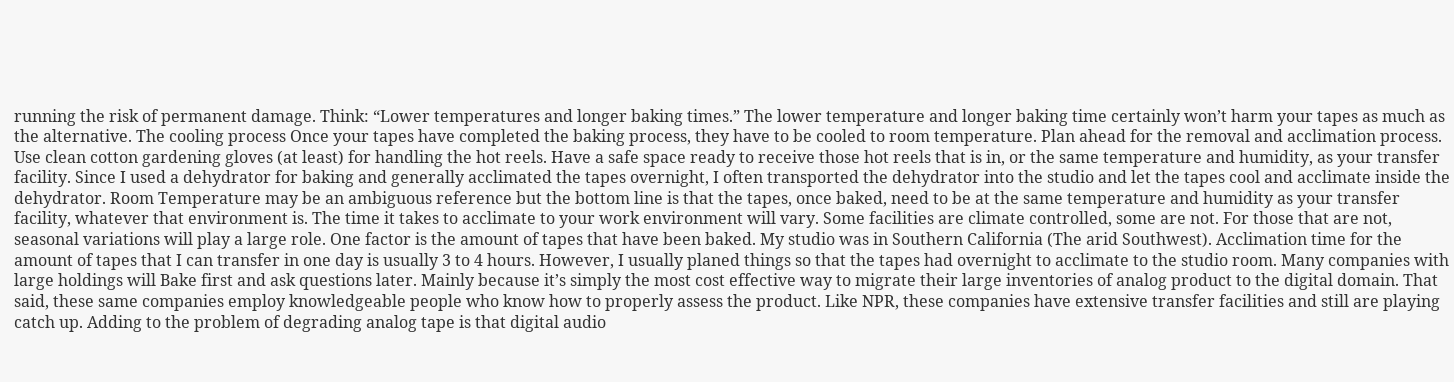running the risk of permanent damage. Think: “Lower temperatures and longer baking times.” The lower temperature and longer baking time certainly won’t harm your tapes as much as the alternative. The cooling process Once your tapes have completed the baking process, they have to be cooled to room temperature. Plan ahead for the removal and acclimation process. Use clean cotton gardening gloves (at least) for handling the hot reels. Have a safe space ready to receive those hot reels that is in, or the same temperature and humidity, as your transfer facility. Since I used a dehydrator for baking and generally acclimated the tapes overnight, I often transported the dehydrator into the studio and let the tapes cool and acclimate inside the dehydrator. Room Temperature may be an ambiguous reference but the bottom line is that the tapes, once baked, need to be at the same temperature and humidity as your transfer facility, whatever that environment is. The time it takes to acclimate to your work environment will vary. Some facilities are climate controlled, some are not. For those that are not, seasonal variations will play a large role. One factor is the amount of tapes that have been baked. My studio was in Southern California (The arid Southwest). Acclimation time for the amount of tapes that I can transfer in one day is usually 3 to 4 hours. However, I usually planed things so that the tapes had overnight to acclimate to the studio room. Many companies with large holdings will Bake first and ask questions later. Mainly because it’s simply the most cost effective way to migrate their large inventories of analog product to the digital domain. That said, these same companies employ knowledgeable people who know how to properly assess the product. Like NPR, these companies have extensive transfer facilities and still are playing catch up. Adding to the problem of degrading analog tape is that digital audio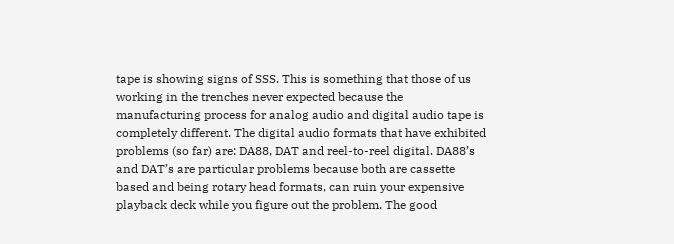tape is showing signs of SSS. This is something that those of us working in the trenches never expected because the manufacturing process for analog audio and digital audio tape is completely different. The digital audio formats that have exhibited problems (so far) are: DA88, DAT and reel-to-reel digital. DA88’s and DAT’s are particular problems because both are cassette based and being rotary head formats, can ruin your expensive playback deck while you figure out the problem. The good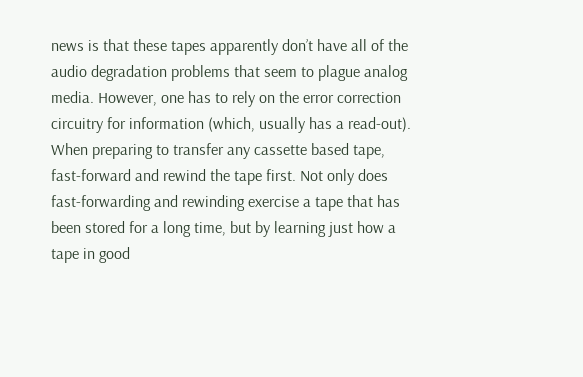news is that these tapes apparently don’t have all of the audio degradation problems that seem to plague analog media. However, one has to rely on the error correction circuitry for information (which, usually has a read-out). When preparing to transfer any cassette based tape, fast-forward and rewind the tape first. Not only does fast-forwarding and rewinding exercise a tape that has been stored for a long time, but by learning just how a tape in good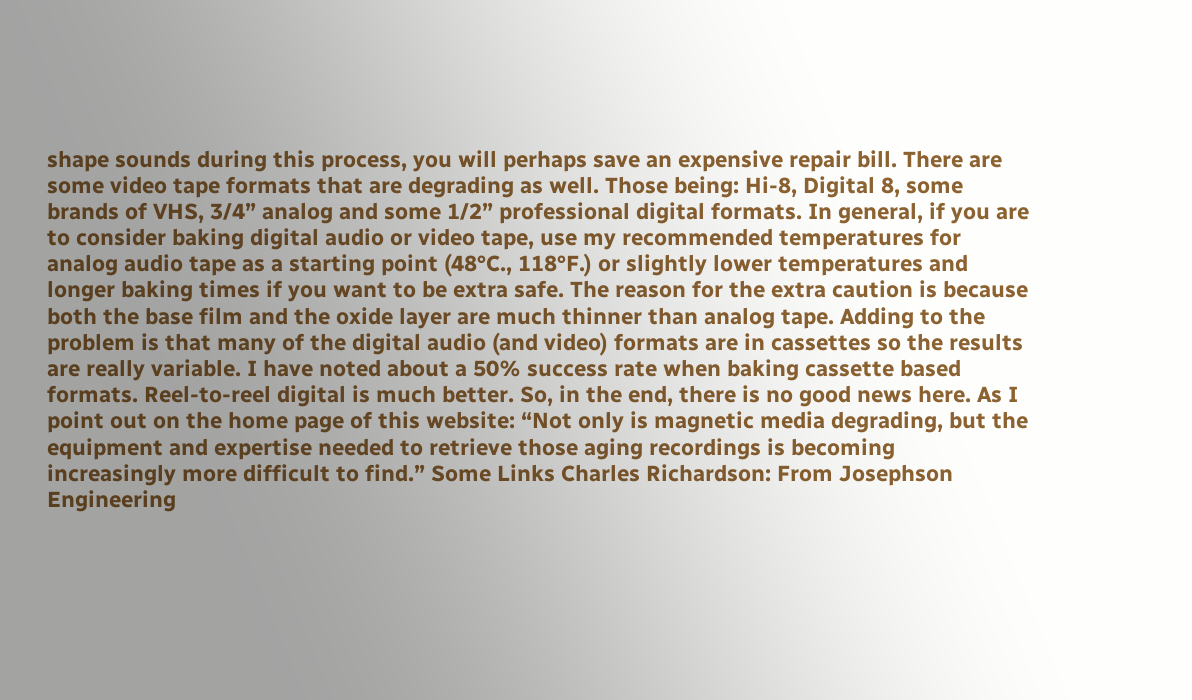shape sounds during this process, you will perhaps save an expensive repair bill. There are some video tape formats that are degrading as well. Those being: Hi-8, Digital 8, some brands of VHS, 3/4” analog and some 1/2” professional digital formats. In general, if you are to consider baking digital audio or video tape, use my recommended temperatures for analog audio tape as a starting point (48°C., 118°F.) or slightly lower temperatures and longer baking times if you want to be extra safe. The reason for the extra caution is because both the base film and the oxide layer are much thinner than analog tape. Adding to the problem is that many of the digital audio (and video) formats are in cassettes so the results are really variable. I have noted about a 50% success rate when baking cassette based formats. Reel-to-reel digital is much better. So, in the end, there is no good news here. As I point out on the home page of this website: “Not only is magnetic media degrading, but the equipment and expertise needed to retrieve those aging recordings is becoming increasingly more difficult to find.” Some Links Charles Richardson: From Josephson Engineering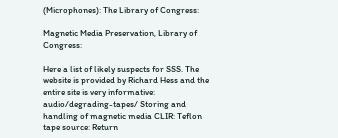(Microphones): The Library of Congress:

Magnetic Media Preservation, Library of Congress:

Here a list of likely suspects for SSS. The website is provided by Richard Hess and the entire site is very informative: audio/degrading-tapes/ Storing and handling of magnetic media CLIR: Teflon tape source: Return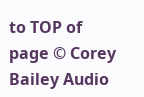to TOP of page © Corey Bailey Audio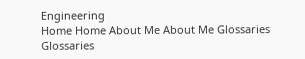Engineering
Home Home About Me About Me Glossaries Glossaries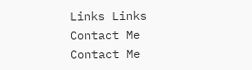Links Links Contact Me Contact Me